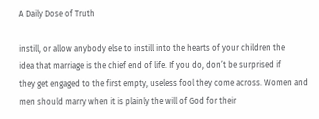A Daily Dose of Truth

instill, or allow anybody else to instill into the hearts of your children the
idea that marriage is the chief end of life. If you do, don’t be surprised if
they get engaged to the first empty, useless fool they come across. Women and
men should marry when it is plainly the will of God for their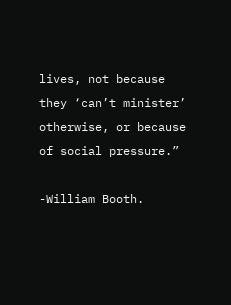lives, not because
they ‘can’t minister’ otherwise, or because of social pressure.”

-William Booth.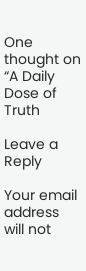One thought on “A Daily Dose of Truth

Leave a Reply

Your email address will not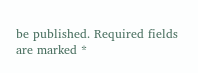be published. Required fields are marked *